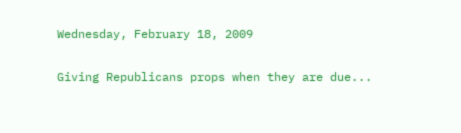Wednesday, February 18, 2009

Giving Republicans props when they are due...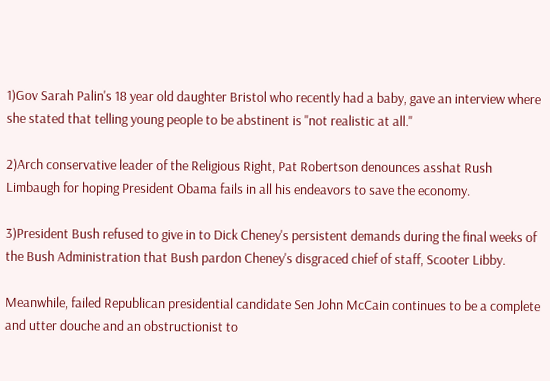1)Gov Sarah Palin's 18 year old daughter Bristol who recently had a baby, gave an interview where she stated that telling young people to be abstinent is "not realistic at all."

2)Arch conservative leader of the Religious Right, Pat Robertson denounces asshat Rush Limbaugh for hoping President Obama fails in all his endeavors to save the economy.

3)President Bush refused to give in to Dick Cheney's persistent demands during the final weeks of the Bush Administration that Bush pardon Cheney's disgraced chief of staff, Scooter Libby.

Meanwhile, failed Republican presidential candidate Sen John McCain continues to be a complete and utter douche and an obstructionist to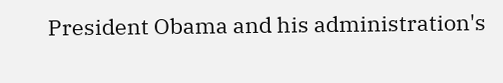President Obama and his administration's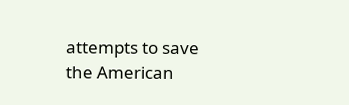attempts to save the American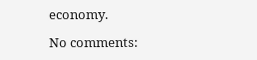economy.

No comments: